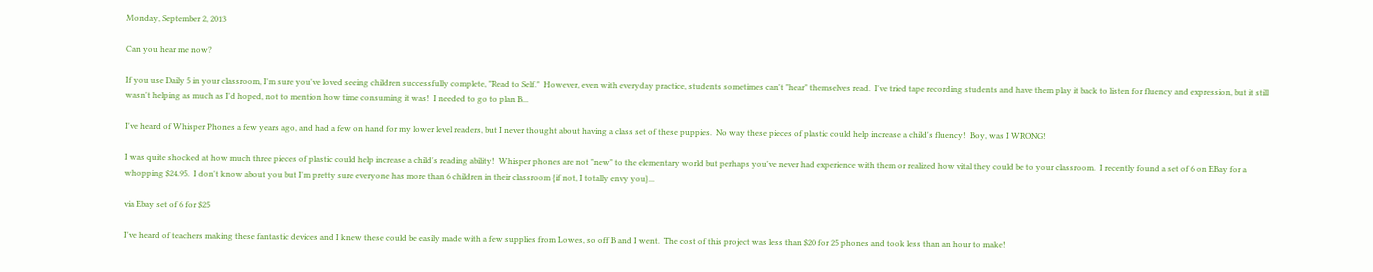Monday, September 2, 2013

Can you hear me now?

If you use Daily 5 in your classroom, I'm sure you've loved seeing children successfully complete, "Read to Self."  However, even with everyday practice, students sometimes can't "hear" themselves read.  I've tried tape recording students and have them play it back to listen for fluency and expression, but it still wasn't helping as much as I'd hoped, not to mention how time consuming it was!  I needed to go to plan B...

I've heard of Whisper Phones a few years ago, and had a few on hand for my lower level readers, but I never thought about having a class set of these puppies.  No way these pieces of plastic could help increase a child's fluency!  Boy, was I WRONG!

I was quite shocked at how much three pieces of plastic could help increase a child's reading ability!  Whisper phones are not "new" to the elementary world but perhaps you've never had experience with them or realized how vital they could be to your classroom.  I recently found a set of 6 on EBay for a whopping $24.95.  I don't know about you but I'm pretty sure everyone has more than 6 children in their classroom {if not, I totally envy you}...

via Ebay set of 6 for $25

I've heard of teachers making these fantastic devices and I knew these could be easily made with a few supplies from Lowes, so off B and I went.  The cost of this project was less than $20 for 25 phones and took less than an hour to make!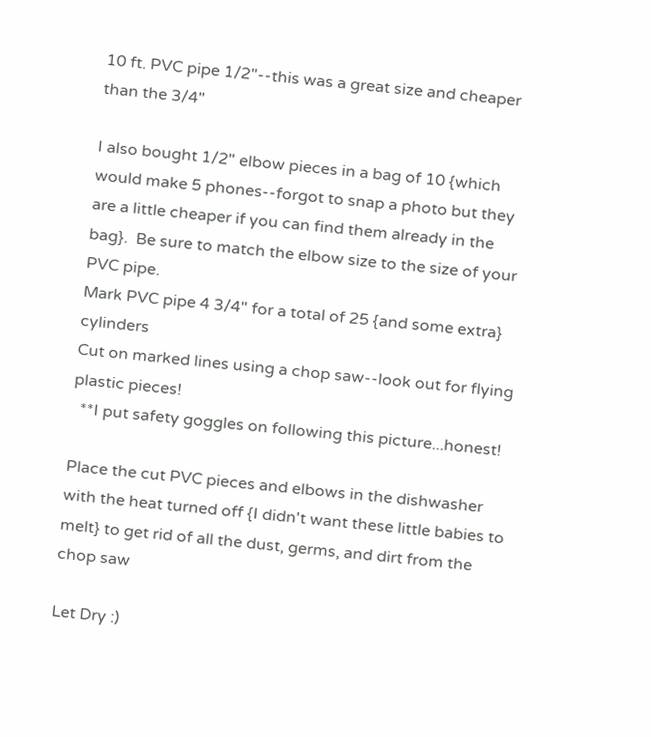10 ft. PVC pipe 1/2"--this was a great size and cheaper than the 3/4"

I also bought 1/2" elbow pieces in a bag of 10 {which would make 5 phones--forgot to snap a photo but they are a little cheaper if you can find them already in the bag}.  Be sure to match the elbow size to the size of your PVC pipe.
Mark PVC pipe 4 3/4" for a total of 25 {and some extra} cylinders
Cut on marked lines using a chop saw--look out for flying plastic pieces!
  **I put safety goggles on following this picture...honest!

Place the cut PVC pieces and elbows in the dishwasher with the heat turned off {I didn't want these little babies to melt} to get rid of all the dust, germs, and dirt from the chop saw

Let Dry :)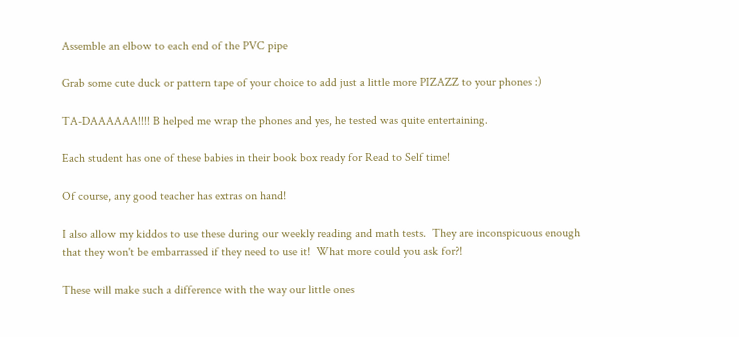Assemble an elbow to each end of the PVC pipe

Grab some cute duck or pattern tape of your choice to add just a little more PIZAZZ to your phones :)

TA-DAAAAAA!!!! B helped me wrap the phones and yes, he tested was quite entertaining.

Each student has one of these babies in their book box ready for Read to Self time!

Of course, any good teacher has extras on hand!

I also allow my kiddos to use these during our weekly reading and math tests.  They are inconspicuous enough that they won't be embarrassed if they need to use it!  What more could you ask for?!

These will make such a difference with the way our little ones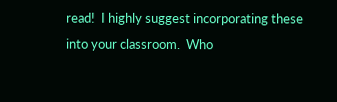read!  I highly suggest incorporating these into your classroom.  Who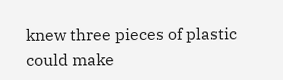knew three pieces of plastic could make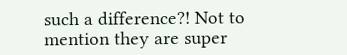such a difference?! Not to mention they are super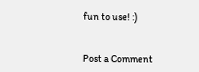fun to use! :)


Post a Comment